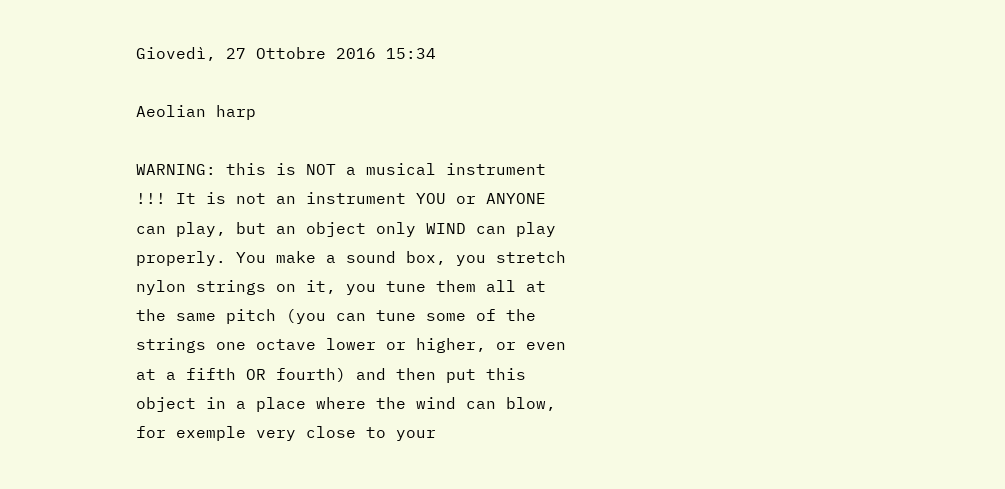Giovedì, 27 Ottobre 2016 15:34

Aeolian harp

WARNING: this is NOT a musical instrument !!! It is not an instrument YOU or ANYONE can play, but an object only WIND can play properly. You make a sound box, you stretch nylon strings on it, you tune them all at the same pitch (you can tune some of the strings one octave lower or higher, or even at a fifth OR fourth) and then put this object in a place where the wind can blow, for exemple very close to your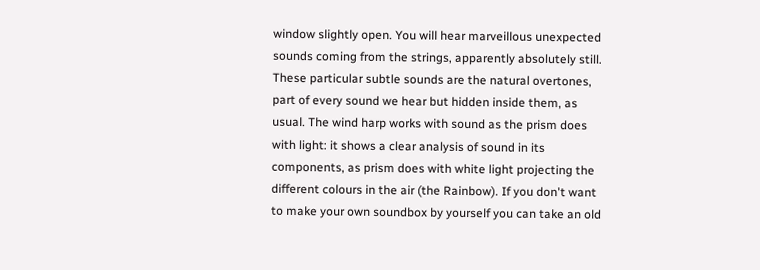window slightly open. You will hear marveillous unexpected sounds coming from the strings, apparently absolutely still. These particular subtle sounds are the natural overtones, part of every sound we hear but hidden inside them, as usual. The wind harp works with sound as the prism does with light: it shows a clear analysis of sound in its components, as prism does with white light projecting the different colours in the air (the Rainbow). If you don't want to make your own soundbox by yourself you can take an old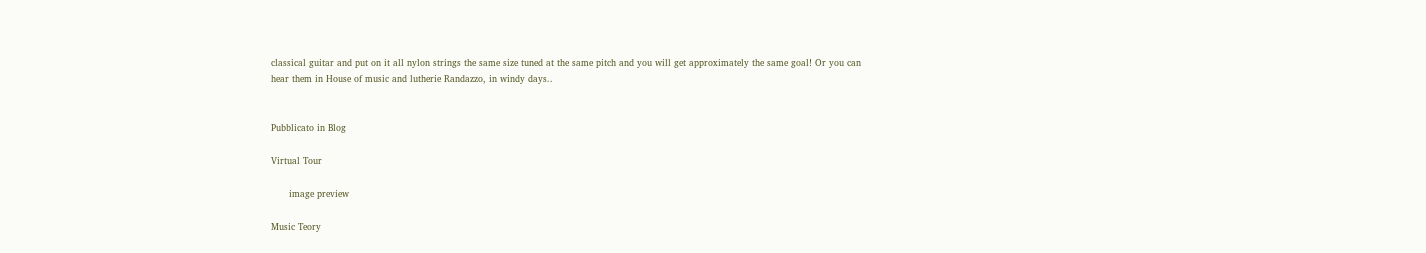classical guitar and put on it all nylon strings the same size tuned at the same pitch and you will get approximately the same goal! Or you can hear them in House of music and lutherie Randazzo, in windy days..


Pubblicato in Blog

Virtual Tour

      image preview

Music Teory